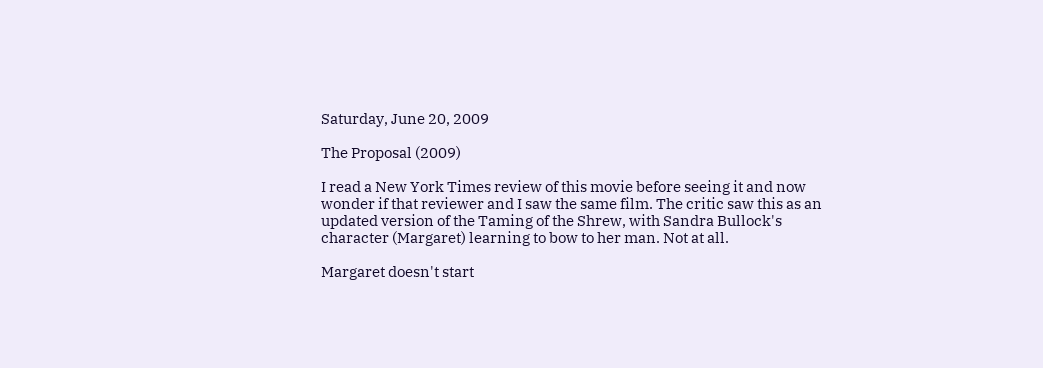Saturday, June 20, 2009

The Proposal (2009)

I read a New York Times review of this movie before seeing it and now wonder if that reviewer and I saw the same film. The critic saw this as an updated version of the Taming of the Shrew, with Sandra Bullock's character (Margaret) learning to bow to her man. Not at all.

Margaret doesn't start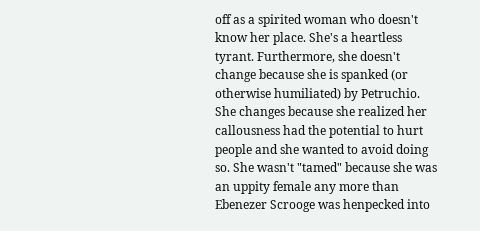off as a spirited woman who doesn't know her place. She's a heartless tyrant. Furthermore, she doesn't change because she is spanked (or otherwise humiliated) by Petruchio. She changes because she realized her callousness had the potential to hurt people and she wanted to avoid doing so. She wasn't "tamed" because she was an uppity female any more than Ebenezer Scrooge was henpecked into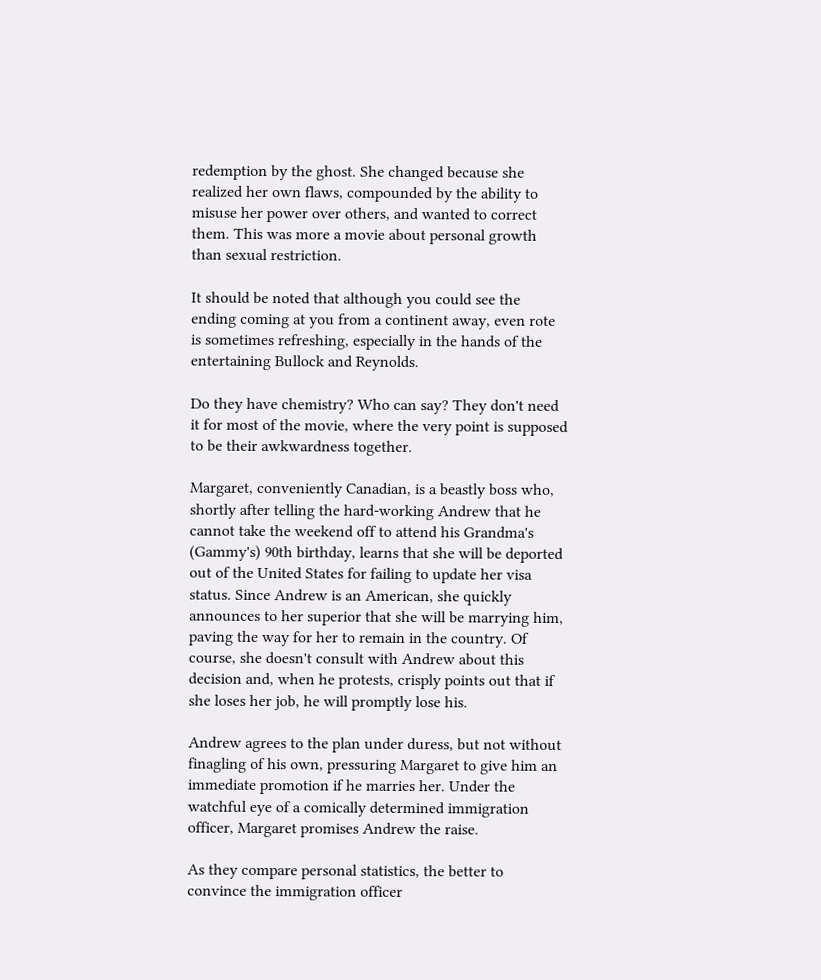redemption by the ghost. She changed because she realized her own flaws, compounded by the ability to misuse her power over others, and wanted to correct them. This was more a movie about personal growth than sexual restriction.

It should be noted that although you could see the ending coming at you from a continent away, even rote is sometimes refreshing, especially in the hands of the entertaining Bullock and Reynolds.

Do they have chemistry? Who can say? They don't need it for most of the movie, where the very point is supposed to be their awkwardness together.

Margaret, conveniently Canadian, is a beastly boss who, shortly after telling the hard-working Andrew that he cannot take the weekend off to attend his Grandma's (Gammy's) 90th birthday, learns that she will be deported out of the United States for failing to update her visa status. Since Andrew is an American, she quickly announces to her superior that she will be marrying him, paving the way for her to remain in the country. Of course, she doesn't consult with Andrew about this decision and, when he protests, crisply points out that if she loses her job, he will promptly lose his.

Andrew agrees to the plan under duress, but not without finagling of his own, pressuring Margaret to give him an immediate promotion if he marries her. Under the watchful eye of a comically determined immigration officer, Margaret promises Andrew the raise.

As they compare personal statistics, the better to convince the immigration officer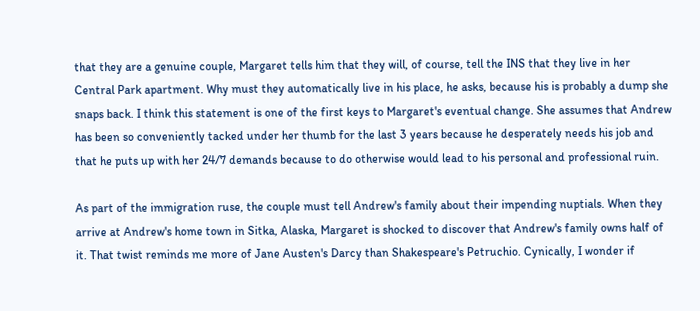that they are a genuine couple, Margaret tells him that they will, of course, tell the INS that they live in her Central Park apartment. Why must they automatically live in his place, he asks, because his is probably a dump she snaps back. I think this statement is one of the first keys to Margaret's eventual change. She assumes that Andrew has been so conveniently tacked under her thumb for the last 3 years because he desperately needs his job and that he puts up with her 24/7 demands because to do otherwise would lead to his personal and professional ruin.

As part of the immigration ruse, the couple must tell Andrew's family about their impending nuptials. When they arrive at Andrew's home town in Sitka, Alaska, Margaret is shocked to discover that Andrew's family owns half of it. That twist reminds me more of Jane Austen's Darcy than Shakespeare's Petruchio. Cynically, I wonder if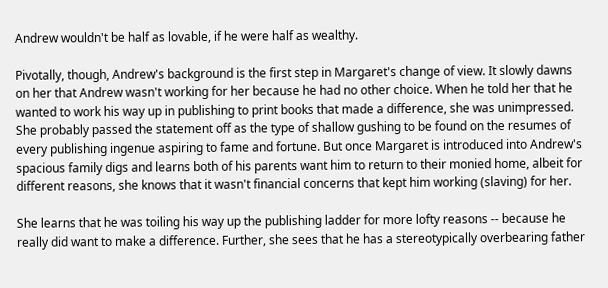Andrew wouldn't be half as lovable, if he were half as wealthy.

Pivotally, though, Andrew's background is the first step in Margaret's change of view. It slowly dawns on her that Andrew wasn't working for her because he had no other choice. When he told her that he wanted to work his way up in publishing to print books that made a difference, she was unimpressed. She probably passed the statement off as the type of shallow gushing to be found on the resumes of every publishing ingenue aspiring to fame and fortune. But once Margaret is introduced into Andrew's spacious family digs and learns both of his parents want him to return to their monied home, albeit for different reasons, she knows that it wasn't financial concerns that kept him working (slaving) for her.

She learns that he was toiling his way up the publishing ladder for more lofty reasons -- because he really did want to make a difference. Further, she sees that he has a stereotypically overbearing father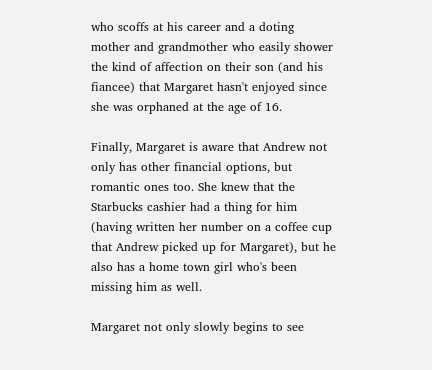who scoffs at his career and a doting mother and grandmother who easily shower the kind of affection on their son (and his fiancee) that Margaret hasn't enjoyed since she was orphaned at the age of 16.

Finally, Margaret is aware that Andrew not only has other financial options, but romantic ones too. She knew that the Starbucks cashier had a thing for him (having written her number on a coffee cup that Andrew picked up for Margaret), but he also has a home town girl who's been missing him as well.

Margaret not only slowly begins to see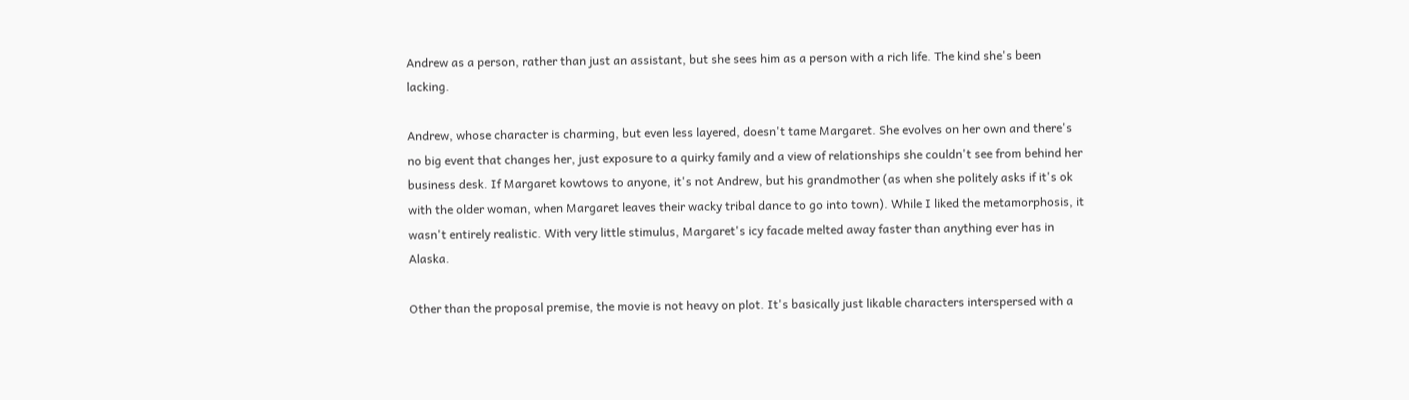Andrew as a person, rather than just an assistant, but she sees him as a person with a rich life. The kind she's been lacking.

Andrew, whose character is charming, but even less layered, doesn't tame Margaret. She evolves on her own and there's no big event that changes her, just exposure to a quirky family and a view of relationships she couldn't see from behind her business desk. If Margaret kowtows to anyone, it's not Andrew, but his grandmother (as when she politely asks if it's ok with the older woman, when Margaret leaves their wacky tribal dance to go into town). While I liked the metamorphosis, it wasn't entirely realistic. With very little stimulus, Margaret's icy facade melted away faster than anything ever has in Alaska.

Other than the proposal premise, the movie is not heavy on plot. It's basically just likable characters interspersed with a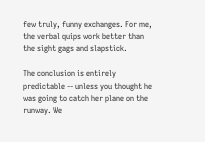few truly, funny exchanges. For me, the verbal quips work better than the sight gags and slapstick.

The conclusion is entirely predictable -- unless you thought he was going to catch her plane on the runway. We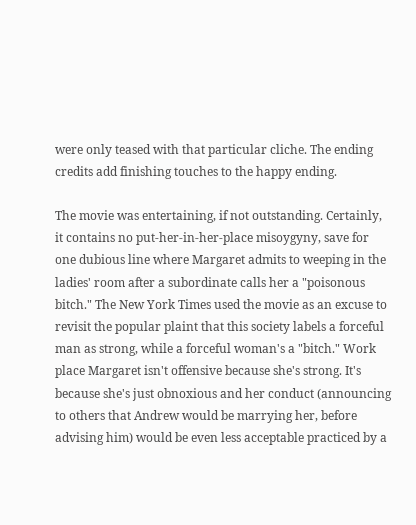were only teased with that particular cliche. The ending credits add finishing touches to the happy ending.

The movie was entertaining, if not outstanding. Certainly, it contains no put-her-in-her-place misoygyny, save for one dubious line where Margaret admits to weeping in the ladies' room after a subordinate calls her a "poisonous bitch." The New York Times used the movie as an excuse to revisit the popular plaint that this society labels a forceful man as strong, while a forceful woman's a "bitch." Work place Margaret isn't offensive because she's strong. It's because she's just obnoxious and her conduct (announcing to others that Andrew would be marrying her, before advising him) would be even less acceptable practiced by a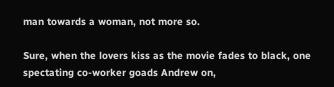man towards a woman, not more so.

Sure, when the lovers kiss as the movie fades to black, one spectating co-worker goads Andrew on,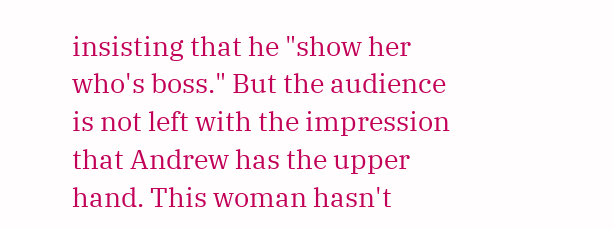insisting that he "show her who's boss." But the audience is not left with the impression that Andrew has the upper hand. This woman hasn't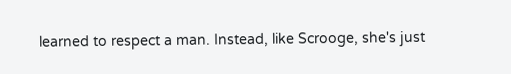learned to respect a man. Instead, like Scrooge, she's just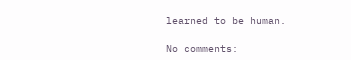learned to be human.

No comments: